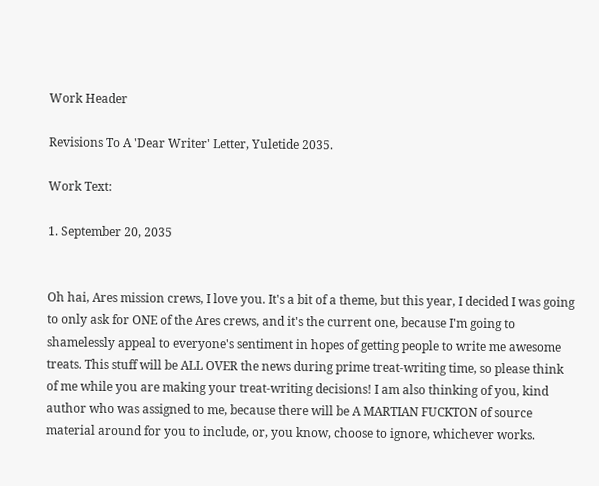Work Header

Revisions To A 'Dear Writer' Letter, Yuletide 2035.

Work Text:

1. September 20, 2035


Oh hai, Ares mission crews, I love you. It's a bit of a theme, but this year, I decided I was going to only ask for ONE of the Ares crews, and it's the current one, because I'm going to shamelessly appeal to everyone's sentiment in hopes of getting people to write me awesome treats. This stuff will be ALL OVER the news during prime treat-writing time, so please think of me while you are making your treat-writing decisions! I am also thinking of you, kind author who was assigned to me, because there will be A MARTIAN FUCKTON of source material around for you to include, or, you know, choose to ignore, whichever works.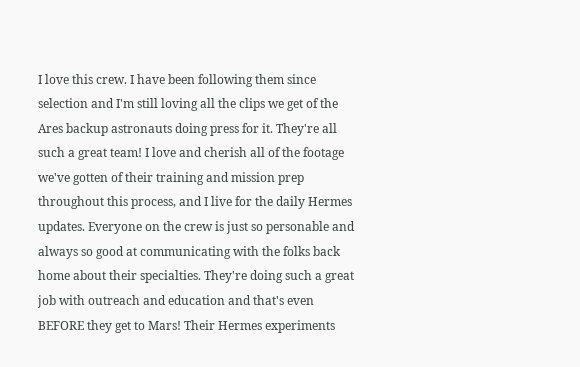I love this crew. I have been following them since selection and I'm still loving all the clips we get of the Ares backup astronauts doing press for it. They're all such a great team! I love and cherish all of the footage we've gotten of their training and mission prep throughout this process, and I live for the daily Hermes updates. Everyone on the crew is just so personable and always so good at communicating with the folks back home about their specialties. They're doing such a great job with outreach and education and that's even BEFORE they get to Mars! Their Hermes experiments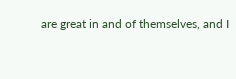are great in and of themselves, and I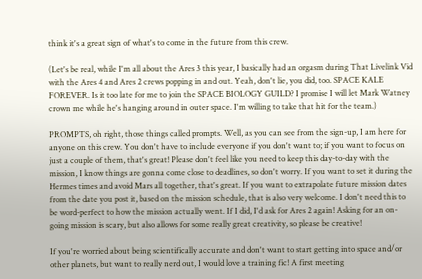think it's a great sign of what's to come in the future from this crew.

(Let's be real, while I'm all about the Ares 3 this year, I basically had an orgasm during That Livelink Vid with the Ares 4 and Ares 2 crews popping in and out. Yeah, don't lie, you did, too. SPACE KALE FOREVER. Is it too late for me to join the SPACE BIOLOGY GUILD? I promise I will let Mark Watney crown me while he's hanging around in outer space. I'm willing to take that hit for the team.)

PROMPTS, oh right, those things called prompts. Well, as you can see from the sign-up, I am here for anyone on this crew. You don't have to include everyone if you don't want to; if you want to focus on just a couple of them, that's great! Please don't feel like you need to keep this day-to-day with the mission, I know things are gonna come close to deadlines, so don't worry. If you want to set it during the Hermes times and avoid Mars all together, that's great. If you want to extrapolate future mission dates from the date you post it, based on the mission schedule, that is also very welcome. I don't need this to be word-perfect to how the mission actually went. If I did, I'd ask for Ares 2 again! Asking for an on-going mission is scary, but also allows for some really great creativity, so please be creative!

If you're worried about being scientifically accurate and don't want to start getting into space and/or other planets, but want to really nerd out, I would love a training fic! A first meeting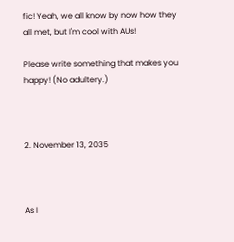fic! Yeah, we all know by now how they all met, but I'm cool with AUs!

Please write something that makes you happy! (No adultery.)



2. November 13, 2035



As I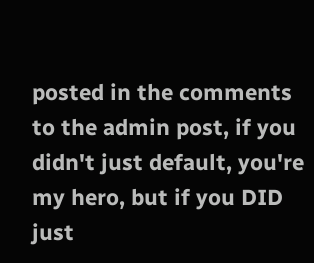posted in the comments to the admin post, if you didn't just default, you're my hero, but if you DID just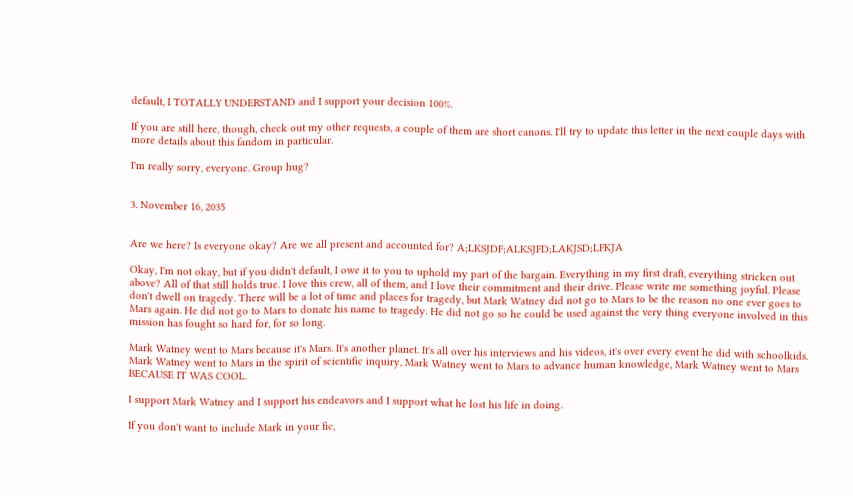default, I TOTALLY UNDERSTAND and I support your decision 100%.

If you are still here, though, check out my other requests, a couple of them are short canons. I'll try to update this letter in the next couple days with more details about this fandom in particular.

I'm really sorry, everyone. Group hug?


3. November 16, 2035


Are we here? Is everyone okay? Are we all present and accounted for? A;LKSJDF;ALKSJFD;LAKJSD;LFKJA

Okay, I'm not okay, but if you didn't default, I owe it to you to uphold my part of the bargain. Everything in my first draft, everything stricken out above? All of that still holds true. I love this crew, all of them, and I love their commitment and their drive. Please write me something joyful. Please don't dwell on tragedy. There will be a lot of time and places for tragedy, but Mark Watney did not go to Mars to be the reason no one ever goes to Mars again. He did not go to Mars to donate his name to tragedy. He did not go so he could be used against the very thing everyone involved in this mission has fought so hard for, for so long.

Mark Watney went to Mars because it's Mars. It's another planet. It's all over his interviews and his videos, it's over every event he did with schoolkids. Mark Watney went to Mars in the spirit of scientific inquiry, Mark Watney went to Mars to advance human knowledge, Mark Watney went to Mars BECAUSE IT WAS COOL.

I support Mark Watney and I support his endeavors and I support what he lost his life in doing.

If you don't want to include Mark in your fic,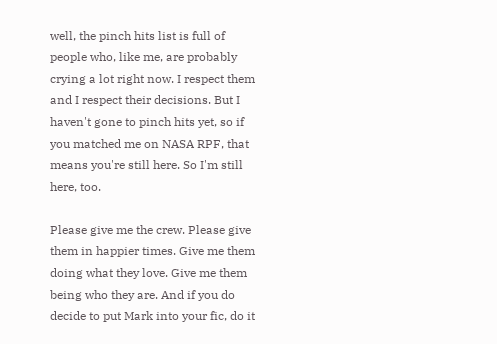well, the pinch hits list is full of people who, like me, are probably crying a lot right now. I respect them and I respect their decisions. But I haven't gone to pinch hits yet, so if you matched me on NASA RPF, that means you're still here. So I'm still here, too.

Please give me the crew. Please give them in happier times. Give me them doing what they love. Give me them being who they are. And if you do decide to put Mark into your fic, do it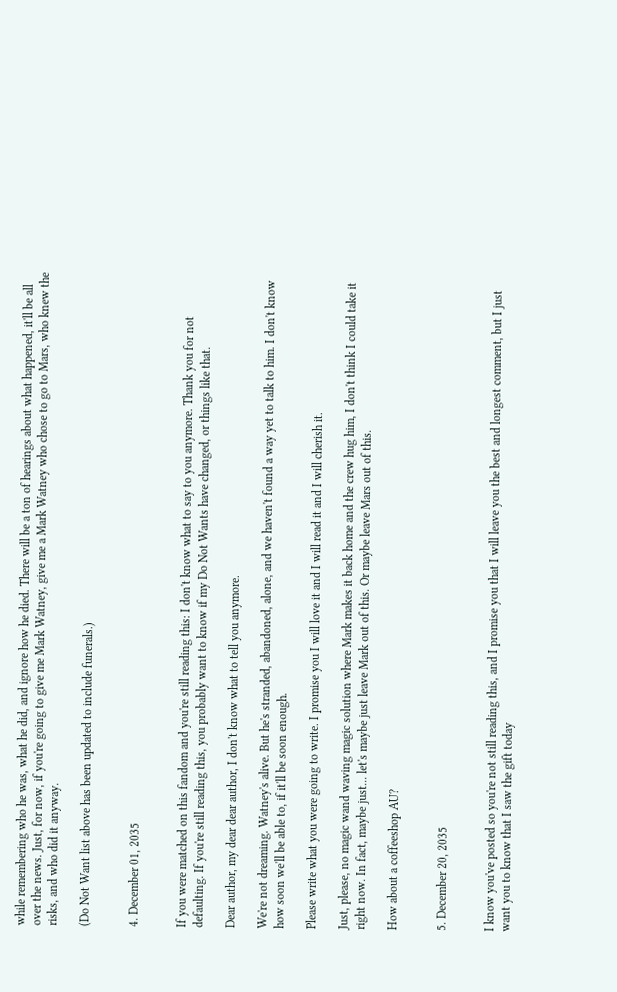while remembering who he was, what he did, and ignore how he died. There will be a ton of hearings about what happened, it'll be all over the news. Just, for now, if you're going to give me Mark Watney, give me a Mark Watney who chose to go to Mars, who knew the risks, and who did it anyway.

(Do Not Want list above has been updated to include funerals.)


4. December 01, 2035


If you were matched on this fandom and you're still reading this: I don't know what to say to you anymore. Thank you for not defaulting. If you're still reading this, you probably want to know if my Do Not Wants have changed, or things like that.

Dear author, my dear dear author, I don't know what to tell you anymore.

We're not dreaming. Watney's alive. But he's stranded, abandoned, alone, and we haven't found a way yet to talk to him. I don't know how soon we'll be able to, if it'll be soon enough.

Please write what you were going to write. I promise you I will love it and I will read it and I will cherish it.

Just, please, no magic wand waving magic solution where Mark makes it back home and the crew hug him, I don't think I could take it right now. In fact, maybe just... let's maybe just leave Mark out of this. Or maybe leave Mars out of this.

How about a coffeeshop AU?


5. December 20, 2035


I know you've posted so you're not still reading this, and I promise you that I will leave you the best and longest comment, but I just want you to know that I saw the gift today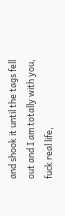and shook it until the tags fell out and I am totally with you, fuck real life,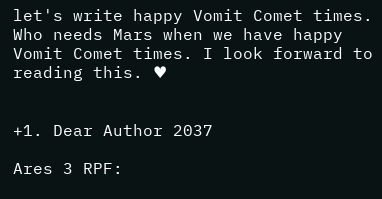let's write happy Vomit Comet times. Who needs Mars when we have happy Vomit Comet times. I look forward to reading this. ♥


+1. Dear Author 2037

Ares 3 RPF: